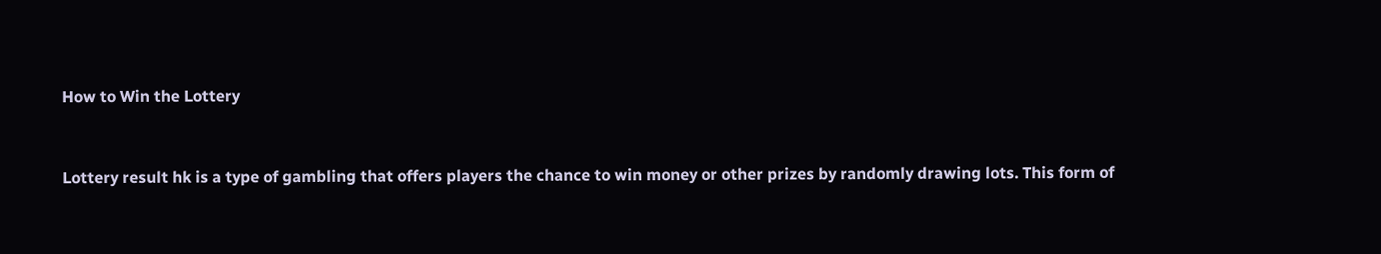How to Win the Lottery


Lottery result hk is a type of gambling that offers players the chance to win money or other prizes by randomly drawing lots. This form of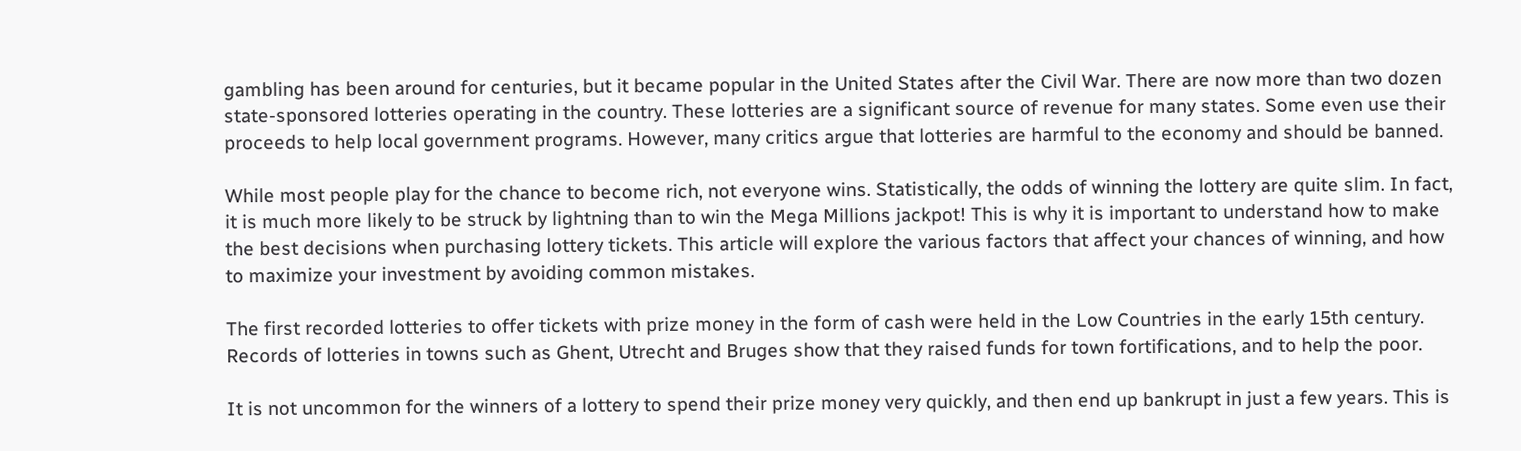gambling has been around for centuries, but it became popular in the United States after the Civil War. There are now more than two dozen state-sponsored lotteries operating in the country. These lotteries are a significant source of revenue for many states. Some even use their proceeds to help local government programs. However, many critics argue that lotteries are harmful to the economy and should be banned.

While most people play for the chance to become rich, not everyone wins. Statistically, the odds of winning the lottery are quite slim. In fact, it is much more likely to be struck by lightning than to win the Mega Millions jackpot! This is why it is important to understand how to make the best decisions when purchasing lottery tickets. This article will explore the various factors that affect your chances of winning, and how to maximize your investment by avoiding common mistakes.

The first recorded lotteries to offer tickets with prize money in the form of cash were held in the Low Countries in the early 15th century. Records of lotteries in towns such as Ghent, Utrecht and Bruges show that they raised funds for town fortifications, and to help the poor.

It is not uncommon for the winners of a lottery to spend their prize money very quickly, and then end up bankrupt in just a few years. This is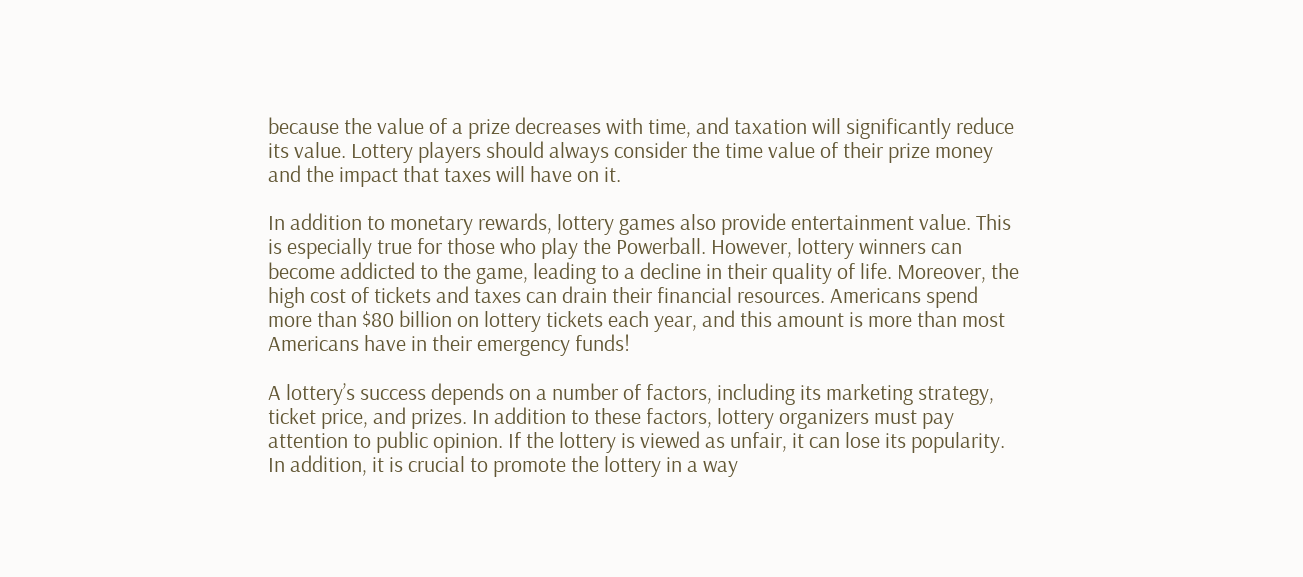because the value of a prize decreases with time, and taxation will significantly reduce its value. Lottery players should always consider the time value of their prize money and the impact that taxes will have on it.

In addition to monetary rewards, lottery games also provide entertainment value. This is especially true for those who play the Powerball. However, lottery winners can become addicted to the game, leading to a decline in their quality of life. Moreover, the high cost of tickets and taxes can drain their financial resources. Americans spend more than $80 billion on lottery tickets each year, and this amount is more than most Americans have in their emergency funds!

A lottery’s success depends on a number of factors, including its marketing strategy, ticket price, and prizes. In addition to these factors, lottery organizers must pay attention to public opinion. If the lottery is viewed as unfair, it can lose its popularity. In addition, it is crucial to promote the lottery in a way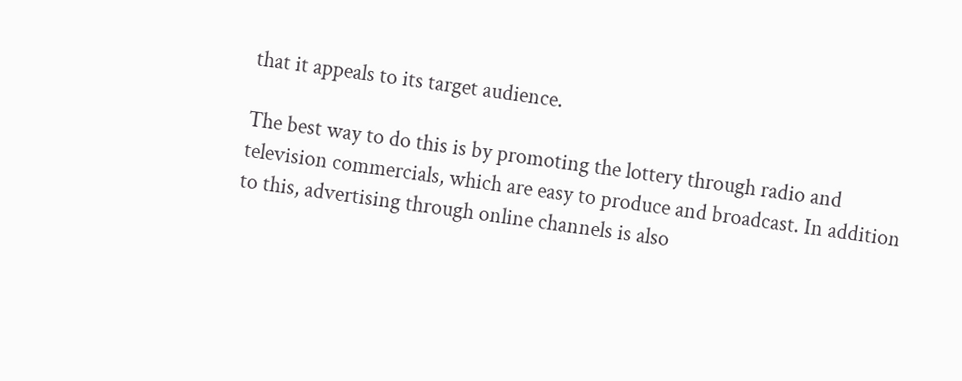that it appeals to its target audience.

The best way to do this is by promoting the lottery through radio and television commercials, which are easy to produce and broadcast. In addition to this, advertising through online channels is also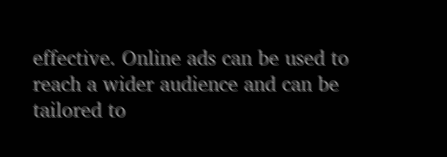effective. Online ads can be used to reach a wider audience and can be tailored to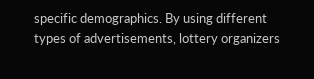specific demographics. By using different types of advertisements, lottery organizers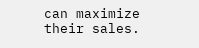can maximize their sales.